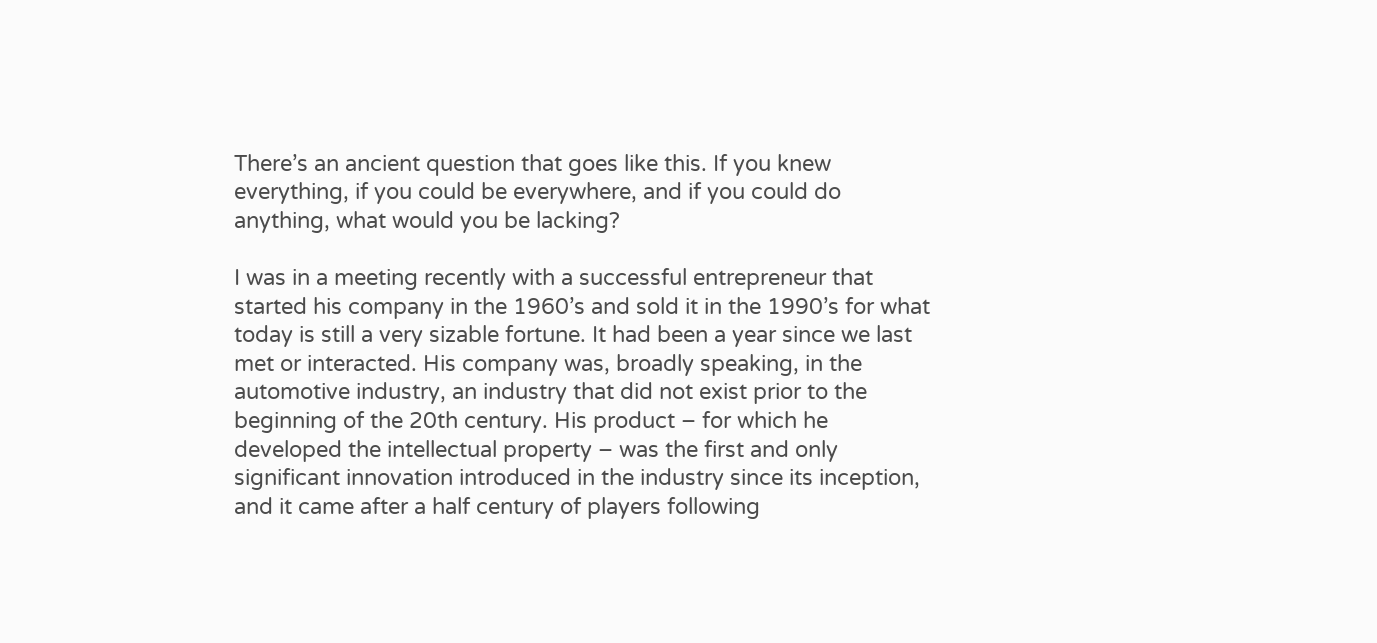There’s an ancient question that goes like this. If you knew everything, if you could be everywhere, and if you could do anything, what would you be lacking?

I was in a meeting recently with a successful entrepreneur that started his company in the 1960’s and sold it in the 1990’s for what today is still a very sizable fortune. It had been a year since we last met or interacted. His company was, broadly speaking, in the automotive industry, an industry that did not exist prior to the beginning of the 20th century. His product – for which he developed the intellectual property – was the first and only significant innovation introduced in the industry since its inception, and it came after a half century of players following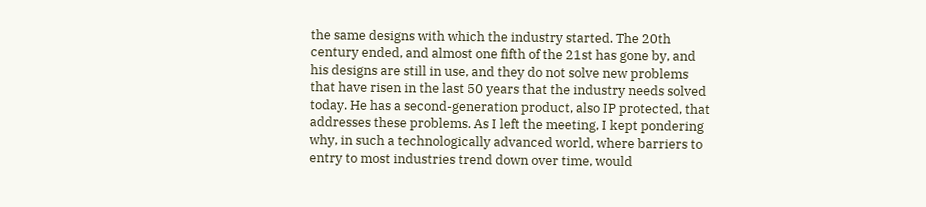the same designs with which the industry started. The 20th century ended, and almost one fifth of the 21st has gone by, and his designs are still in use, and they do not solve new problems that have risen in the last 50 years that the industry needs solved today. He has a second-generation product, also IP protected, that addresses these problems. As I left the meeting, I kept pondering why, in such a technologically advanced world, where barriers to entry to most industries trend down over time, would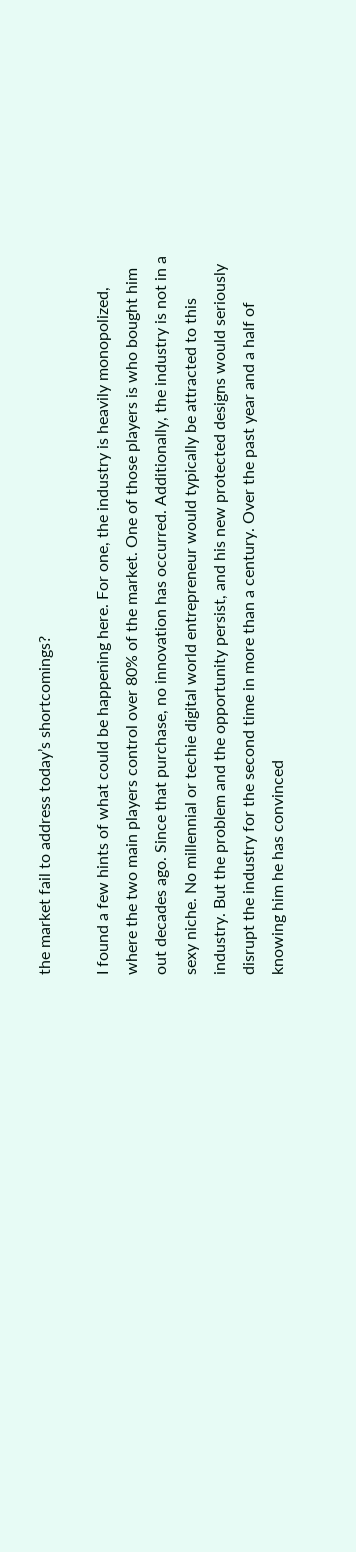the market fail to address today’s shortcomings?

I found a few hints of what could be happening here. For one, the industry is heavily monopolized, where the two main players control over 80% of the market. One of those players is who bought him out decades ago. Since that purchase, no innovation has occurred. Additionally, the industry is not in a sexy niche. No millennial or techie digital world entrepreneur would typically be attracted to this industry. But the problem and the opportunity persist, and his new protected designs would seriously disrupt the industry for the second time in more than a century. Over the past year and a half of knowing him he has convinced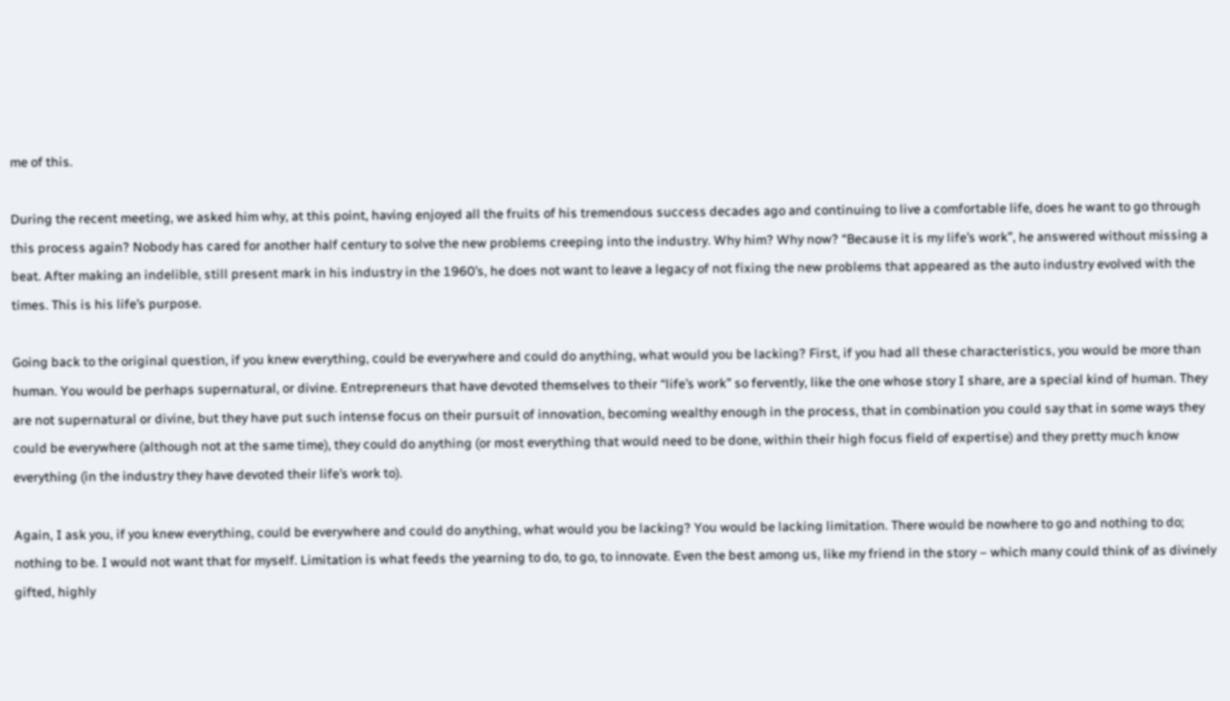me of this.

During the recent meeting, we asked him why, at this point, having enjoyed all the fruits of his tremendous success decades ago and continuing to live a comfortable life, does he want to go through this process again? Nobody has cared for another half century to solve the new problems creeping into the industry. Why him? Why now? “Because it is my life’s work”, he answered without missing a beat. After making an indelible, still present mark in his industry in the 1960’s, he does not want to leave a legacy of not fixing the new problems that appeared as the auto industry evolved with the times. This is his life’s purpose.

Going back to the original question, if you knew everything, could be everywhere and could do anything, what would you be lacking? First, if you had all these characteristics, you would be more than human. You would be perhaps supernatural, or divine. Entrepreneurs that have devoted themselves to their “life’s work” so fervently, like the one whose story I share, are a special kind of human. They are not supernatural or divine, but they have put such intense focus on their pursuit of innovation, becoming wealthy enough in the process, that in combination you could say that in some ways they could be everywhere (although not at the same time), they could do anything (or most everything that would need to be done, within their high focus field of expertise) and they pretty much know everything (in the industry they have devoted their life’s work to).

Again, I ask you, if you knew everything, could be everywhere and could do anything, what would you be lacking? You would be lacking limitation. There would be nowhere to go and nothing to do; nothing to be. I would not want that for myself. Limitation is what feeds the yearning to do, to go, to innovate. Even the best among us, like my friend in the story – which many could think of as divinely gifted, highly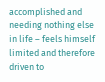accomplished and needing nothing else in life – feels himself limited and therefore driven to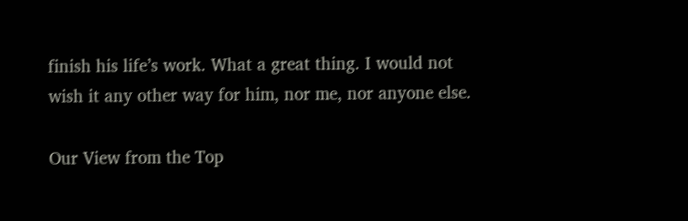finish his life’s work. What a great thing. I would not wish it any other way for him, nor me, nor anyone else.

Our View from the Top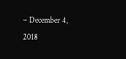– December 4, 2018